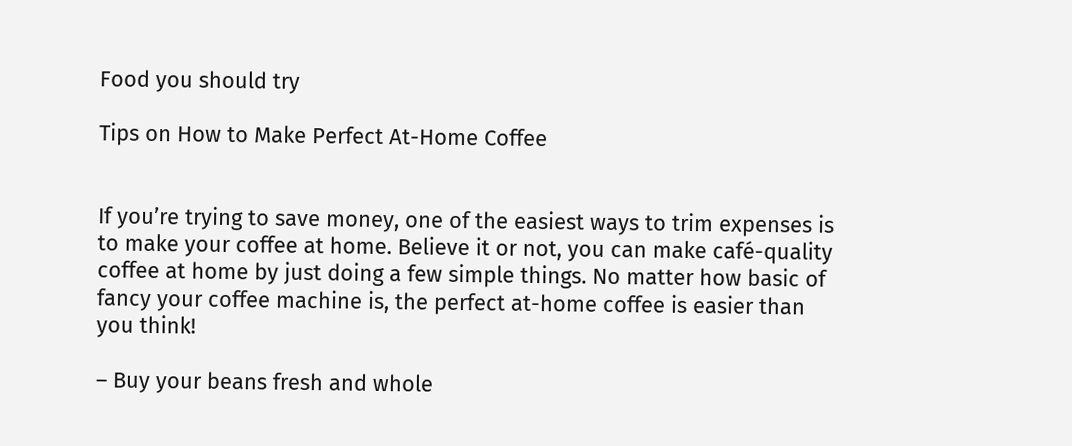Food you should try

Tips on How to Make Perfect At-Home Coffee


If you’re trying to save money, one of the easiest ways to trim expenses is to make your coffee at home. Believe it or not, you can make café-quality coffee at home by just doing a few simple things. No matter how basic of fancy your coffee machine is, the perfect at-home coffee is easier than you think!

– Buy your beans fresh and whole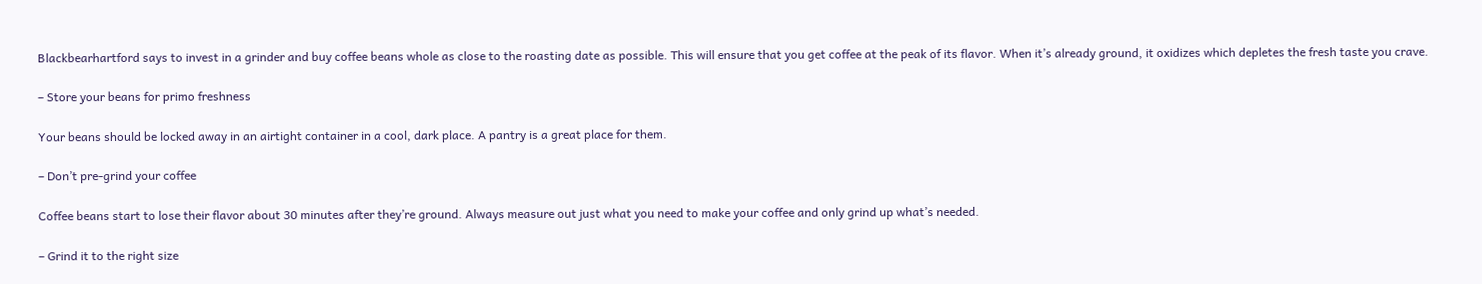Blackbearhartford says to invest in a grinder and buy coffee beans whole as close to the roasting date as possible. This will ensure that you get coffee at the peak of its flavor. When it’s already ground, it oxidizes which depletes the fresh taste you crave.

– Store your beans for primo freshness

Your beans should be locked away in an airtight container in a cool, dark place. A pantry is a great place for them.

– Don’t pre-grind your coffee

Coffee beans start to lose their flavor about 30 minutes after they’re ground. Always measure out just what you need to make your coffee and only grind up what’s needed.

– Grind it to the right size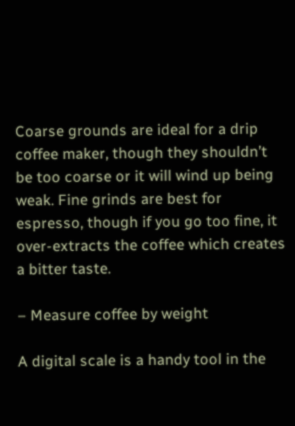Coarse grounds are ideal for a drip coffee maker, though they shouldn’t be too coarse or it will wind up being weak. Fine grinds are best for espresso, though if you go too fine, it over-extracts the coffee which creates a bitter taste.

– Measure coffee by weight

A digital scale is a handy tool in the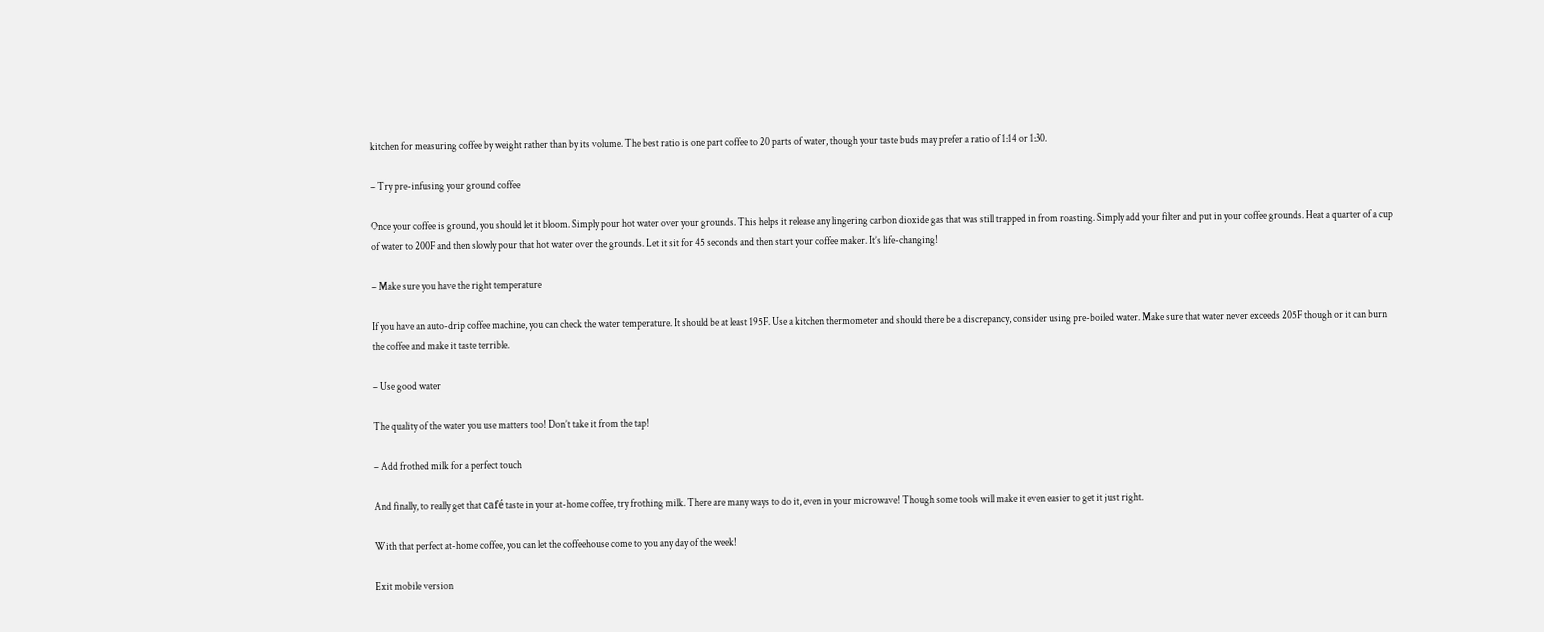kitchen for measuring coffee by weight rather than by its volume. The best ratio is one part coffee to 20 parts of water, though your taste buds may prefer a ratio of 1:14 or 1:30.

– Try pre-infusing your ground coffee

Once your coffee is ground, you should let it bloom. Simply pour hot water over your grounds. This helps it release any lingering carbon dioxide gas that was still trapped in from roasting. Simply add your filter and put in your coffee grounds. Heat a quarter of a cup of water to 200F and then slowly pour that hot water over the grounds. Let it sit for 45 seconds and then start your coffee maker. It’s life-changing!

– Make sure you have the right temperature

If you have an auto-drip coffee machine, you can check the water temperature. It should be at least 195F. Use a kitchen thermometer and should there be a discrepancy, consider using pre-boiled water. Make sure that water never exceeds 205F though or it can burn the coffee and make it taste terrible.

– Use good water

The quality of the water you use matters too! Don’t take it from the tap!

– Add frothed milk for a perfect touch

And finally, to really get that café taste in your at-home coffee, try frothing milk. There are many ways to do it, even in your microwave! Though some tools will make it even easier to get it just right.

With that perfect at-home coffee, you can let the coffeehouse come to you any day of the week!

Exit mobile version